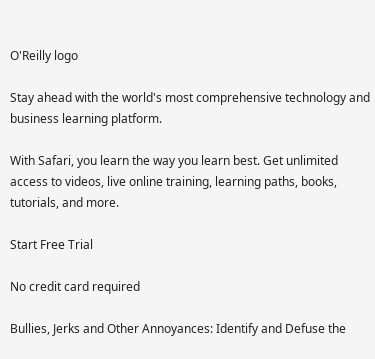O'Reilly logo

Stay ahead with the world's most comprehensive technology and business learning platform.

With Safari, you learn the way you learn best. Get unlimited access to videos, live online training, learning paths, books, tutorials, and more.

Start Free Trial

No credit card required

Bullies, Jerks and Other Annoyances: Identify and Defuse the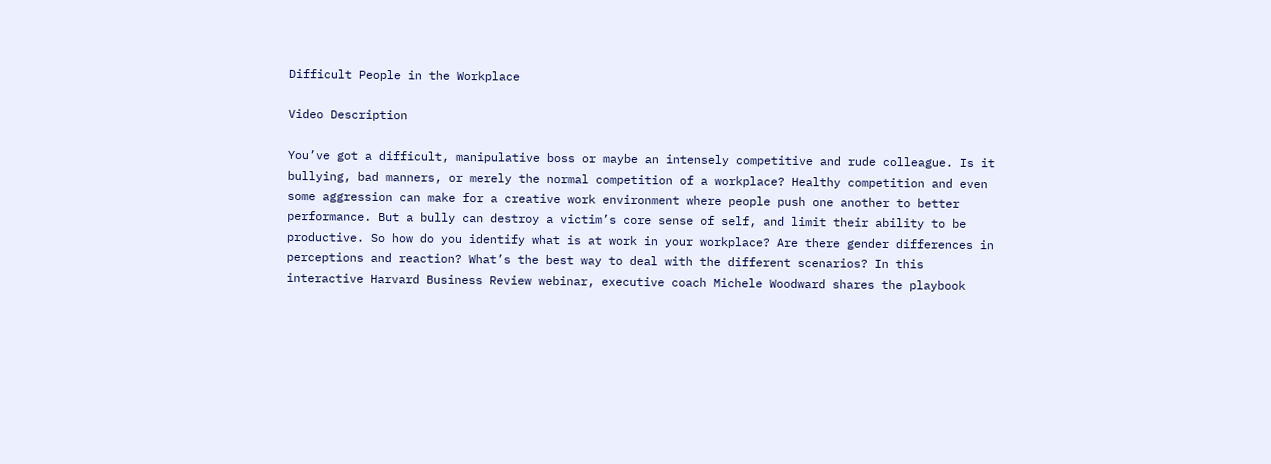Difficult People in the Workplace

Video Description

You’ve got a difficult, manipulative boss or maybe an intensely competitive and rude colleague. Is it bullying, bad manners, or merely the normal competition of a workplace? Healthy competition and even some aggression can make for a creative work environment where people push one another to better performance. But a bully can destroy a victim’s core sense of self, and limit their ability to be productive. So how do you identify what is at work in your workplace? Are there gender differences in perceptions and reaction? What’s the best way to deal with the different scenarios? In this interactive Harvard Business Review webinar, executive coach Michele Woodward shares the playbook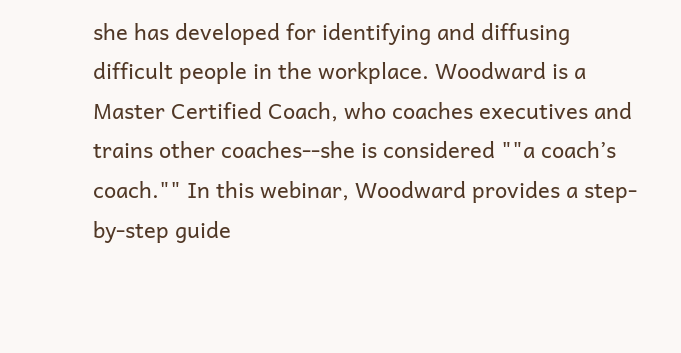she has developed for identifying and diffusing difficult people in the workplace. Woodward is a Master Certified Coach, who coaches executives and trains other coaches--she is considered ""a coach’s coach."" In this webinar, Woodward provides a step-by-step guide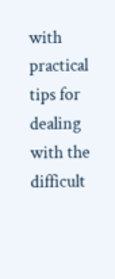with practical tips for dealing with the difficult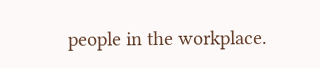people in the workplace.